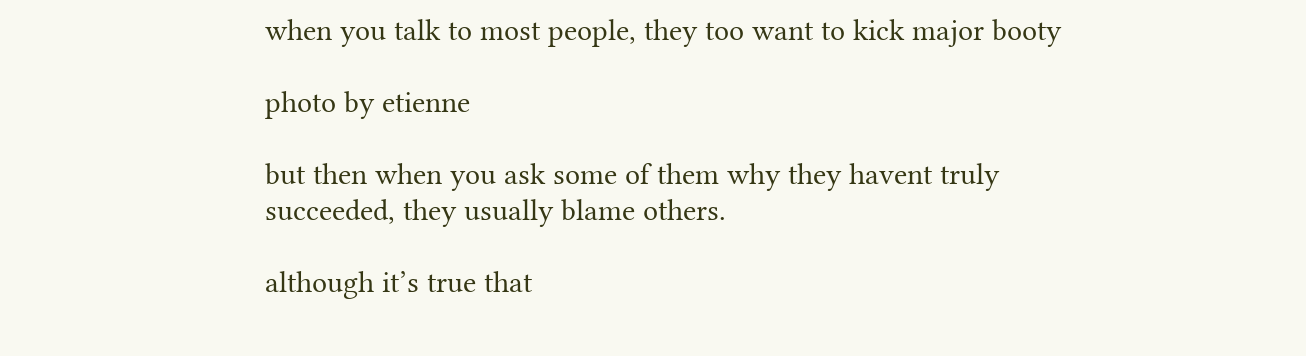when you talk to most people, they too want to kick major booty

photo by etienne

but then when you ask some of them why they havent truly succeeded, they usually blame others.

although it’s true that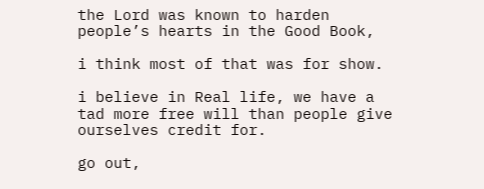the Lord was known to harden people’s hearts in the Good Book,

i think most of that was for show.

i believe in Real life, we have a tad more free will than people give ourselves credit for.

go out,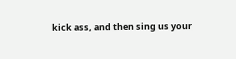kick ass, and then sing us your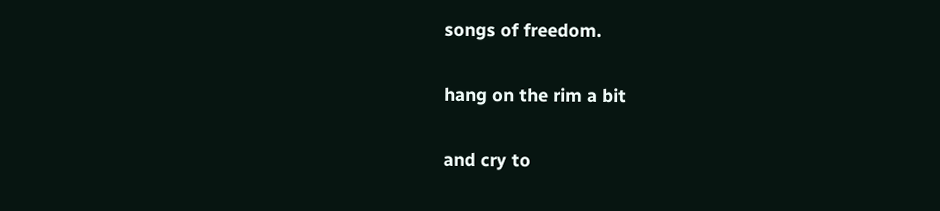songs of freedom.

hang on the rim a bit

and cry to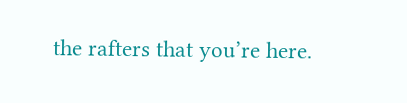the rafters that you’re here.